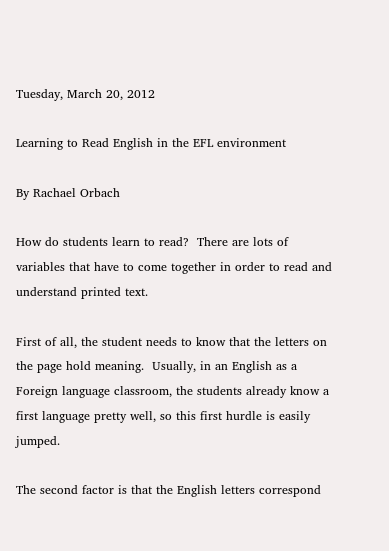Tuesday, March 20, 2012

Learning to Read English in the EFL environment

By Rachael Orbach

How do students learn to read?  There are lots of variables that have to come together in order to read and understand printed text.

First of all, the student needs to know that the letters on the page hold meaning.  Usually, in an English as a Foreign language classroom, the students already know a first language pretty well, so this first hurdle is easily jumped.

The second factor is that the English letters correspond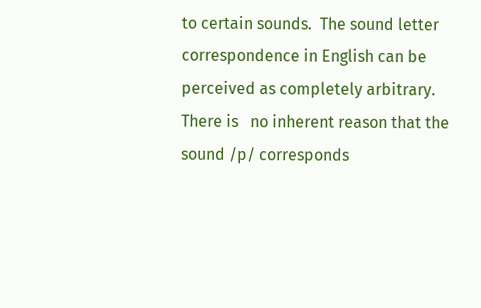to certain sounds.  The sound letter correspondence in English can be perceived as completely arbitrary.  There is   no inherent reason that the sound /p/ corresponds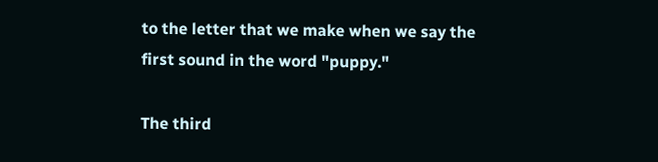to the letter that we make when we say the first sound in the word "puppy."

The third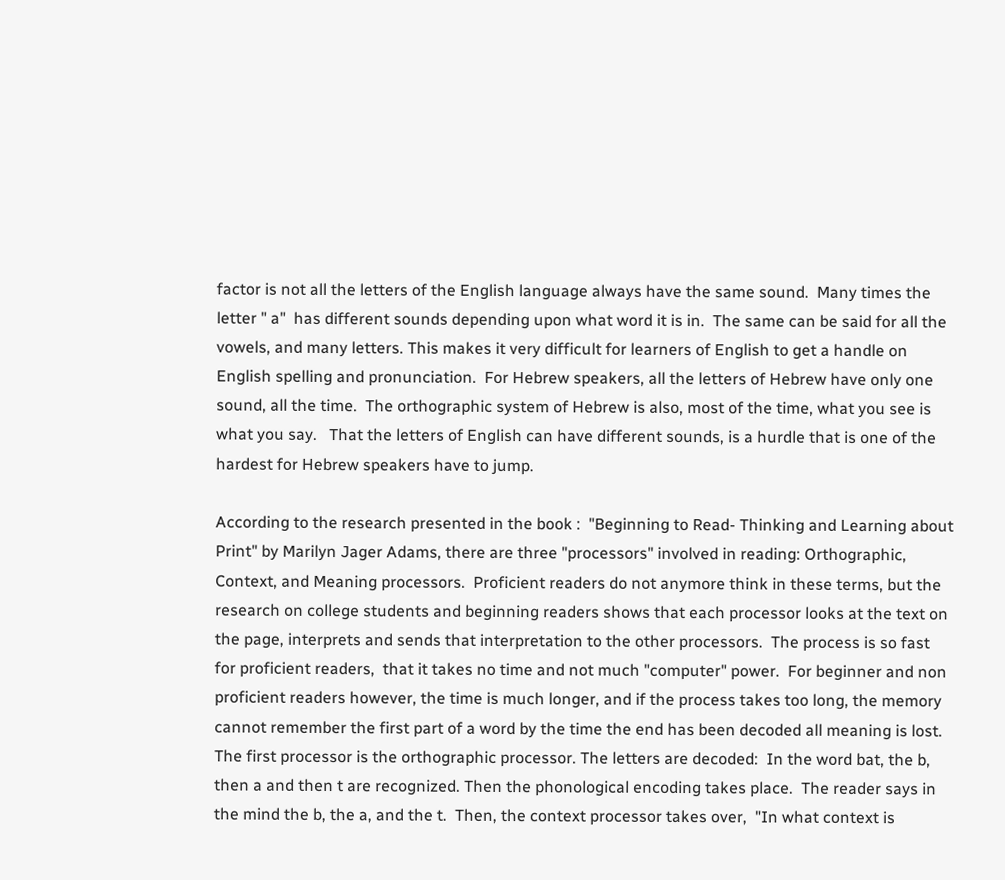factor is not all the letters of the English language always have the same sound.  Many times the letter " a"  has different sounds depending upon what word it is in.  The same can be said for all the vowels, and many letters. This makes it very difficult for learners of English to get a handle on English spelling and pronunciation.  For Hebrew speakers, all the letters of Hebrew have only one sound, all the time.  The orthographic system of Hebrew is also, most of the time, what you see is what you say.   That the letters of English can have different sounds, is a hurdle that is one of the hardest for Hebrew speakers have to jump.

According to the research presented in the book :  "Beginning to Read- Thinking and Learning about Print" by Marilyn Jager Adams, there are three "processors" involved in reading: Orthographic, Context, and Meaning processors.  Proficient readers do not anymore think in these terms, but the research on college students and beginning readers shows that each processor looks at the text on the page, interprets and sends that interpretation to the other processors.  The process is so fast for proficient readers,  that it takes no time and not much "computer" power.  For beginner and non proficient readers however, the time is much longer, and if the process takes too long, the memory cannot remember the first part of a word by the time the end has been decoded all meaning is lost.  The first processor is the orthographic processor. The letters are decoded:  In the word bat, the b, then a and then t are recognized. Then the phonological encoding takes place.  The reader says in the mind the b, the a, and the t.  Then, the context processor takes over,  "In what context is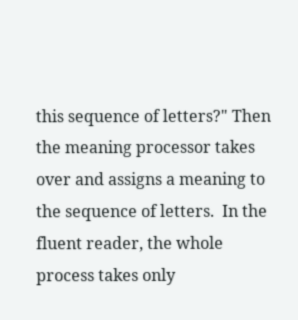this sequence of letters?" Then the meaning processor takes over and assigns a meaning to the sequence of letters.  In the fluent reader, the whole process takes only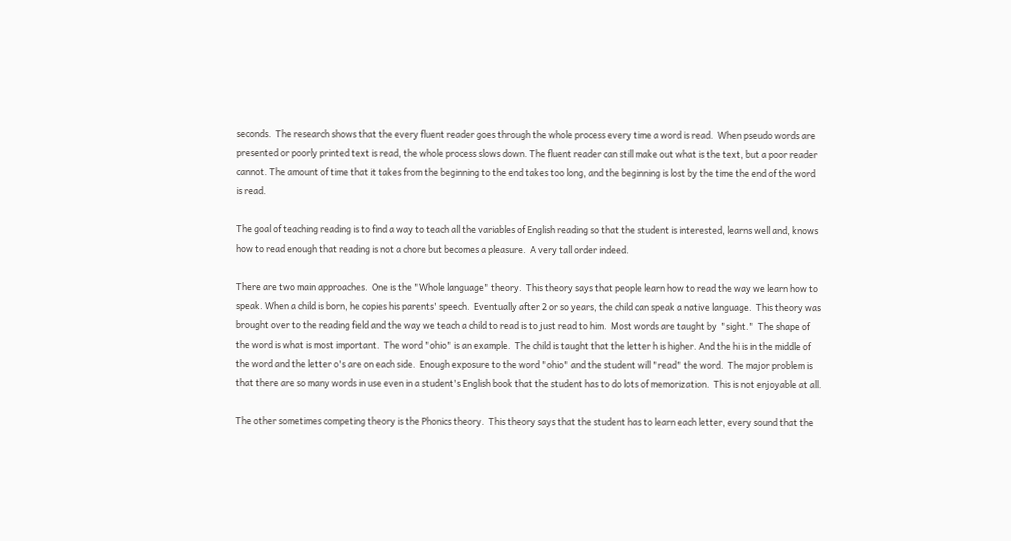seconds.  The research shows that the every fluent reader goes through the whole process every time a word is read.  When pseudo words are presented or poorly printed text is read, the whole process slows down. The fluent reader can still make out what is the text, but a poor reader cannot. The amount of time that it takes from the beginning to the end takes too long, and the beginning is lost by the time the end of the word is read.

The goal of teaching reading is to find a way to teach all the variables of English reading so that the student is interested, learns well and, knows how to read enough that reading is not a chore but becomes a pleasure.  A very tall order indeed.

There are two main approaches.  One is the "Whole language" theory.  This theory says that people learn how to read the way we learn how to speak. When a child is born, he copies his parents' speech.  Eventually after 2 or so years, the child can speak a native language.  This theory was brought over to the reading field and the way we teach a child to read is to just read to him.  Most words are taught by  "sight."  The shape of the word is what is most important.  The word "ohio" is an example.  The child is taught that the letter h is higher. And the hi is in the middle of the word and the letter o's are on each side.  Enough exposure to the word "ohio" and the student will "read" the word.  The major problem is that there are so many words in use even in a student's English book that the student has to do lots of memorization.  This is not enjoyable at all.

The other sometimes competing theory is the Phonics theory.  This theory says that the student has to learn each letter, every sound that the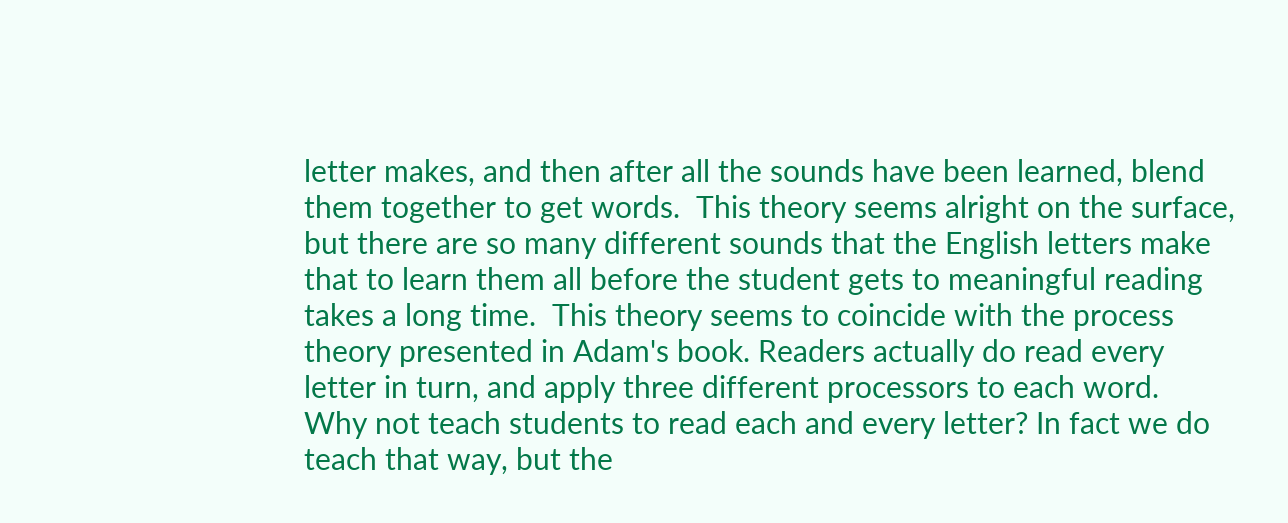letter makes, and then after all the sounds have been learned, blend them together to get words.  This theory seems alright on the surface, but there are so many different sounds that the English letters make that to learn them all before the student gets to meaningful reading takes a long time.  This theory seems to coincide with the process theory presented in Adam's book. Readers actually do read every letter in turn, and apply three different processors to each word.  Why not teach students to read each and every letter? In fact we do teach that way, but the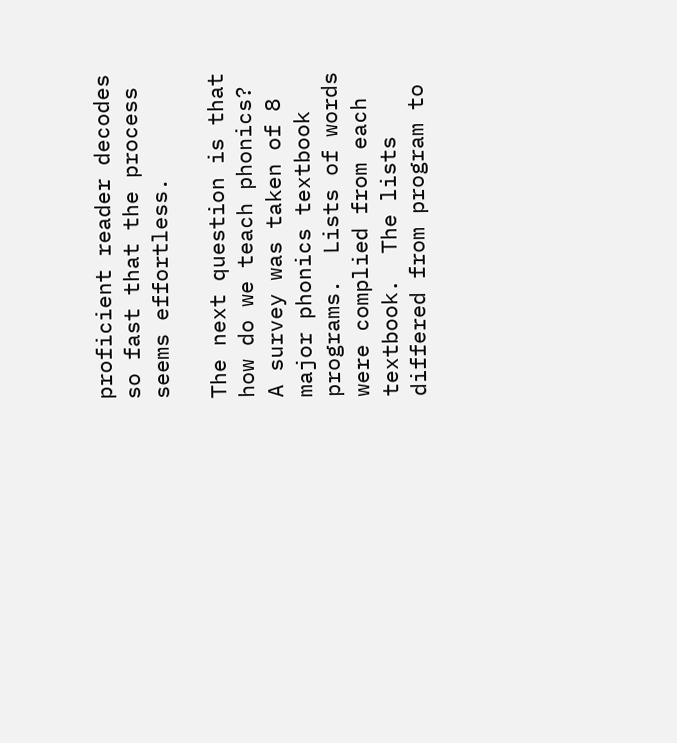proficient reader decodes so fast that the process seems effortless.

The next question is that how do we teach phonics?    A survey was taken of 8 major phonics textbook programs.  Lists of words were complied from each textbook.  The lists differed from program to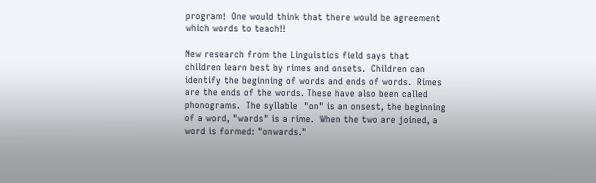program!  One would think that there would be agreement which words to teach!!

New research from the Linguistics field says that children learn best by rimes and onsets.  Children can identify the beginning of words and ends of words.  Rimes are the ends of the words. These have also been called phonograms.  The syllable  "on" is an onsest, the beginning of a word, "wards" is a rime.  When the two are joined, a word is formed: "onwards."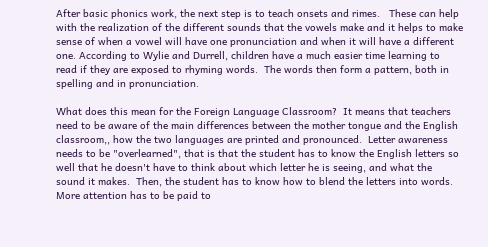After basic phonics work, the next step is to teach onsets and rimes.   These can help with the realization of the different sounds that the vowels make and it helps to make sense of when a vowel will have one pronunciation and when it will have a different one. According to Wylie and Durrell, children have a much easier time learning to read if they are exposed to rhyming words.  The words then form a pattern, both in spelling and in pronunciation.

What does this mean for the Foreign Language Classroom?  It means that teachers need to be aware of the main differences between the mother tongue and the English classroom,, how the two languages are printed and pronounced.  Letter awareness needs to be "overlearned", that is that the student has to know the English letters so well that he doesn't have to think about which letter he is seeing, and what the sound it makes.  Then, the student has to know how to blend the letters into words.  More attention has to be paid to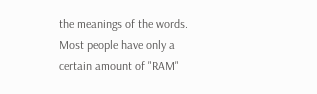the meanings of the words.  Most people have only a certain amount of "RAM"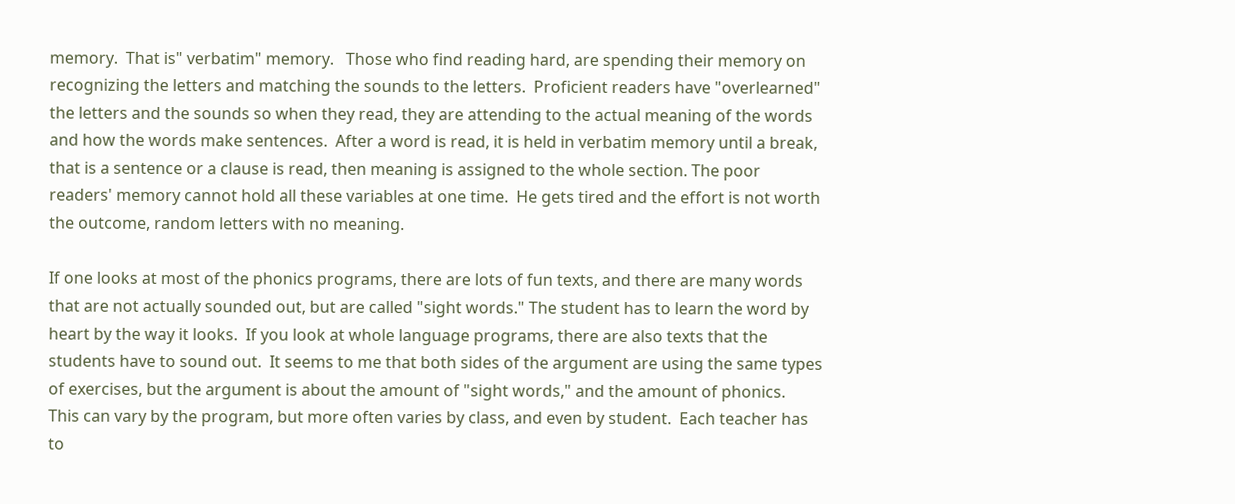memory.  That is" verbatim" memory.   Those who find reading hard, are spending their memory on recognizing the letters and matching the sounds to the letters.  Proficient readers have "overlearned"  the letters and the sounds so when they read, they are attending to the actual meaning of the words and how the words make sentences.  After a word is read, it is held in verbatim memory until a break, that is a sentence or a clause is read, then meaning is assigned to the whole section. The poor readers' memory cannot hold all these variables at one time.  He gets tired and the effort is not worth the outcome, random letters with no meaning.

If one looks at most of the phonics programs, there are lots of fun texts, and there are many words that are not actually sounded out, but are called "sight words." The student has to learn the word by heart by the way it looks.  If you look at whole language programs, there are also texts that the students have to sound out.  It seems to me that both sides of the argument are using the same types of exercises, but the argument is about the amount of "sight words," and the amount of phonics.  This can vary by the program, but more often varies by class, and even by student.  Each teacher has to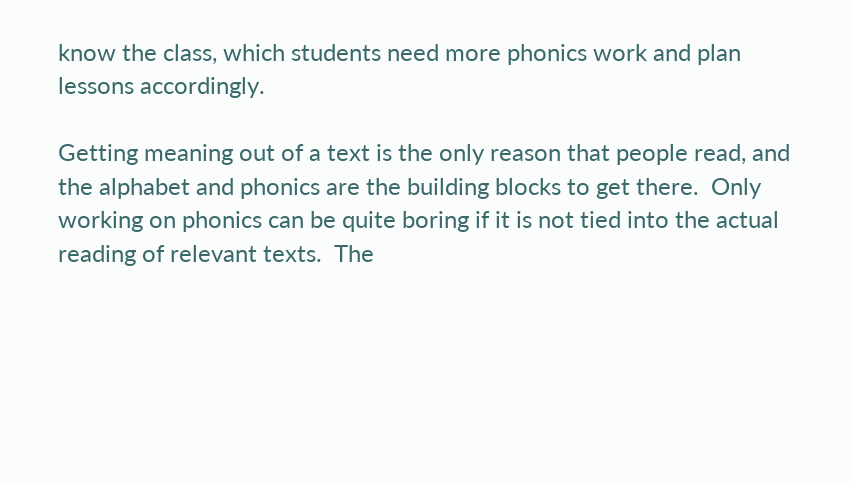know the class, which students need more phonics work and plan lessons accordingly.

Getting meaning out of a text is the only reason that people read, and the alphabet and phonics are the building blocks to get there.  Only working on phonics can be quite boring if it is not tied into the actual reading of relevant texts.  The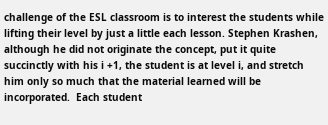challenge of the ESL classroom is to interest the students while lifting their level by just a little each lesson. Stephen Krashen, although he did not originate the concept, put it quite succinctly with his i +1, the student is at level i, and stretch him only so much that the material learned will be incorporated.  Each student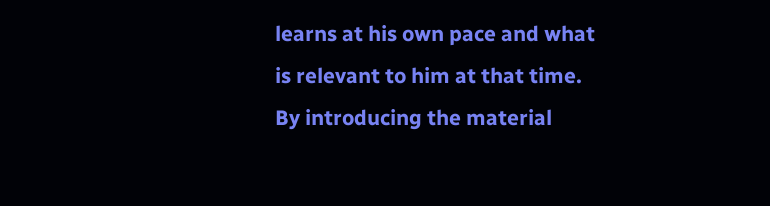learns at his own pace and what is relevant to him at that time.  By introducing the material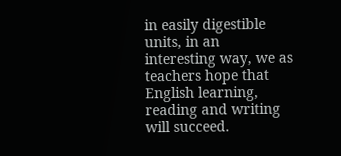in easily digestible units, in an interesting way, we as teachers hope that English learning, reading and writing will succeed.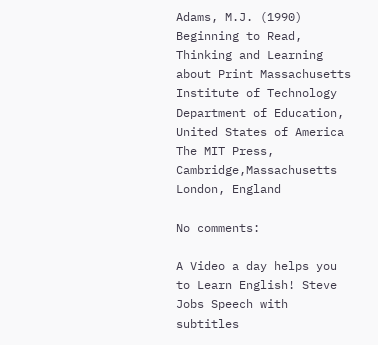Adams, M.J. (1990)  Beginning to Read, Thinking and Learning about Print Massachusetts Institute of Technology Department of Education, United States of America  The MIT Press, Cambridge,Massachusetts London, England

No comments:

A Video a day helps you to Learn English! Steve Jobs Speech with subtitles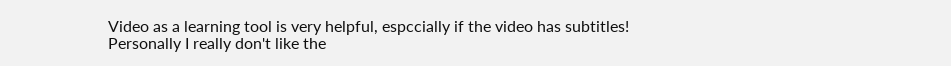Video as a learning tool is very helpful, espccially if the video has subtitles! Personally I really don't like the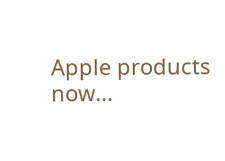Apple products now...